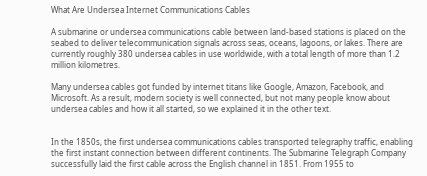What Are Undersea Internet Communications Cables

A submarine or undersea communications cable between land-based stations is placed on the seabed to deliver telecommunication signals across seas, oceans, lagoons, or lakes. There are currently roughly 380 undersea cables in use worldwide, with a total length of more than 1.2 million kilometres.

Many undersea cables got funded by internet titans like Google, Amazon, Facebook, and Microsoft. As a result, modern society is well connected, but not many people know about undersea cables and how it all started, so we explained it in the other text.


In the 1850s, the first undersea communications cables transported telegraphy traffic, enabling the first instant connection between different continents. The Submarine Telegraph Company successfully laid the first cable across the English channel in 1851. From 1955 to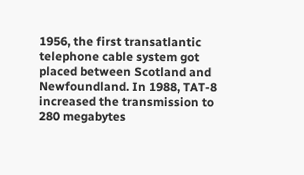1956, the first transatlantic telephone cable system got placed between Scotland and Newfoundland. In 1988, TAT-8 increased the transmission to 280 megabytes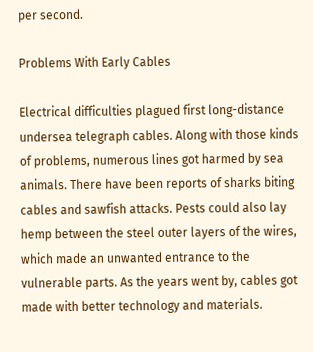per second.

Problems With Early Cables

Electrical difficulties plagued first long-distance undersea telegraph cables. Along with those kinds of problems, numerous lines got harmed by sea animals. There have been reports of sharks biting cables and sawfish attacks. Pests could also lay hemp between the steel outer layers of the wires, which made an unwanted entrance to the vulnerable parts. As the years went by, cables got made with better technology and materials.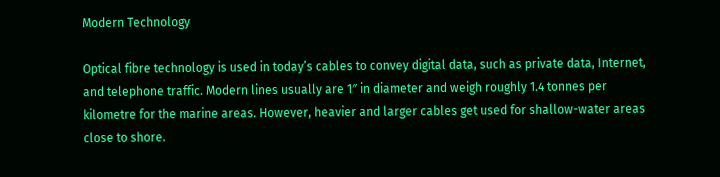Modern Technology

Optical fibre technology is used in today’s cables to convey digital data, such as private data, Internet, and telephone traffic. Modern lines usually are 1″ in diameter and weigh roughly 1.4 tonnes per kilometre for the marine areas. However, heavier and larger cables get used for shallow-water areas close to shore.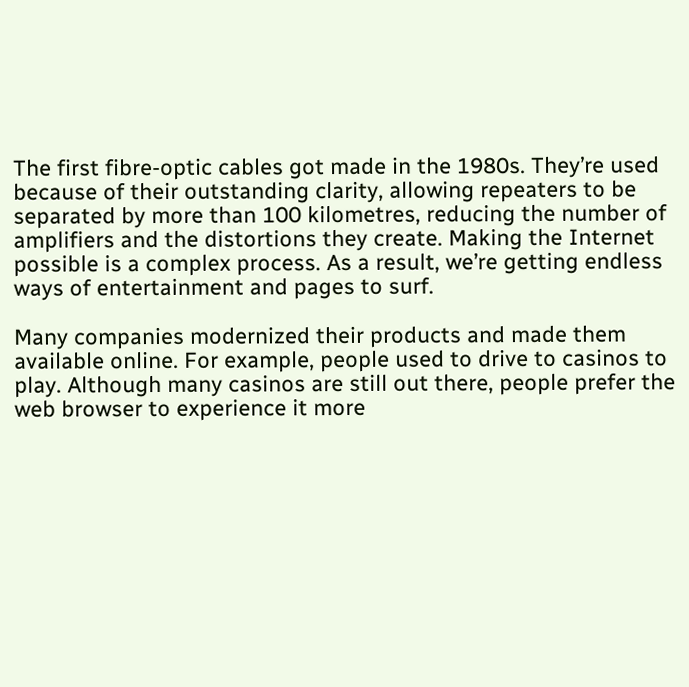The first fibre-optic cables got made in the 1980s. They’re used because of their outstanding clarity, allowing repeaters to be separated by more than 100 kilometres, reducing the number of amplifiers and the distortions they create. Making the Internet possible is a complex process. As a result, we’re getting endless ways of entertainment and pages to surf.

Many companies modernized their products and made them available online. For example, people used to drive to casinos to play. Although many casinos are still out there, people prefer the web browser to experience it more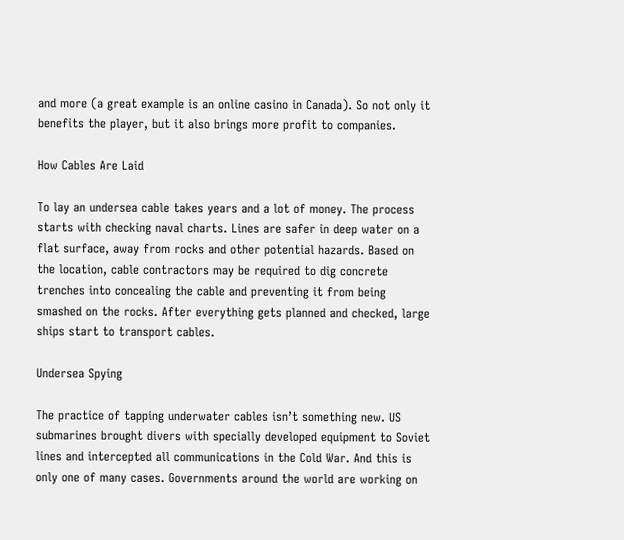and more (a great example is an online casino in Canada). So not only it benefits the player, but it also brings more profit to companies.

How Cables Are Laid

To lay an undersea cable takes years and a lot of money. The process starts with checking naval charts. Lines are safer in deep water on a flat surface, away from rocks and other potential hazards. Based on the location, cable contractors may be required to dig concrete trenches into concealing the cable and preventing it from being smashed on the rocks. After everything gets planned and checked, large ships start to transport cables.

Undersea Spying

The practice of tapping underwater cables isn’t something new. US submarines brought divers with specially developed equipment to Soviet lines and intercepted all communications in the Cold War. And this is only one of many cases. Governments around the world are working on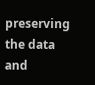preserving the data and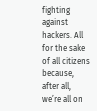fighting against hackers. All for the sake of all citizens because, after all, we’re all on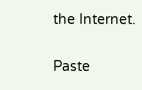the Internet.

Paste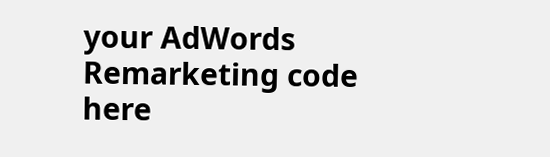your AdWords Remarketing code here